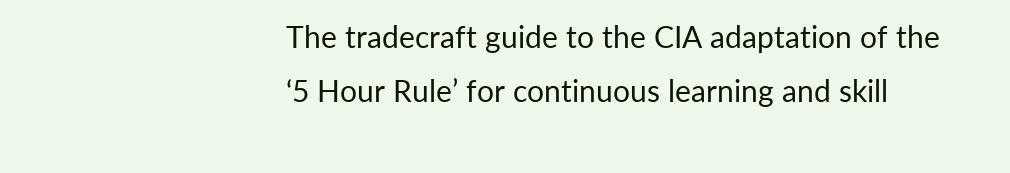The tradecraft guide to the CIA adaptation of the ‘5 Hour Rule’ for continuous learning and skill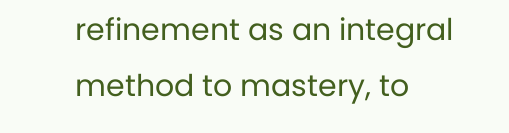refinement as an integral method to mastery, to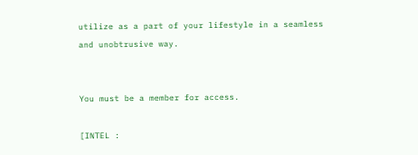utilize as a part of your lifestyle in a seamless and unobtrusive way.


You must be a member for access.

[INTEL :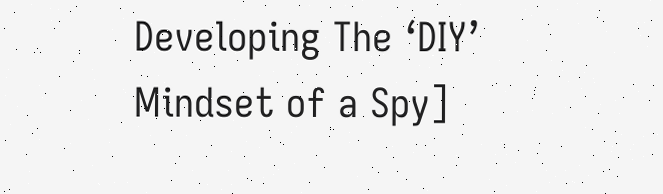Developing The ‘DIY’ Mindset of a Spy]